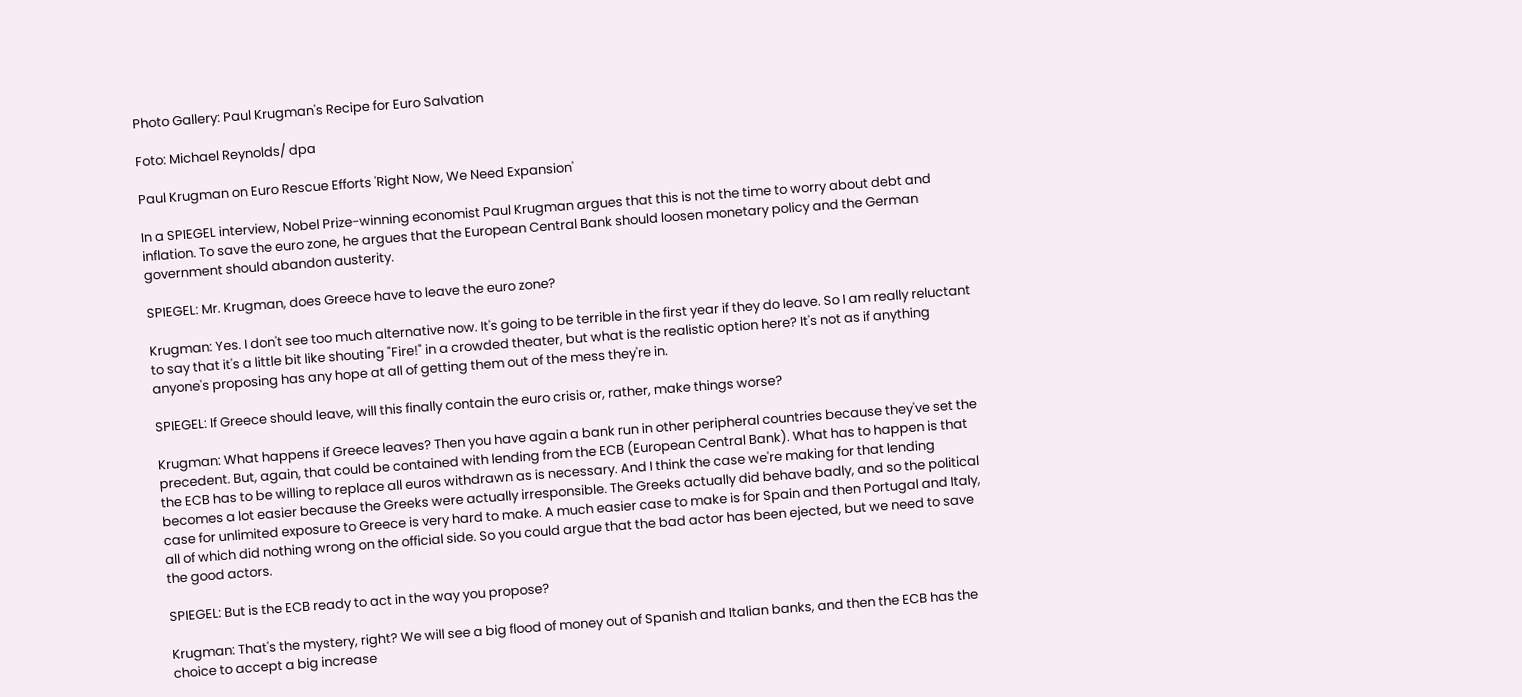Photo Gallery: Paul Krugman's Recipe for Euro Salvation

Foto: Michael Reynolds/ dpa

Paul Krugman on Euro Rescue Efforts 'Right Now, We Need Expansion'

In a SPIEGEL interview, Nobel Prize-winning economist Paul Krugman argues that this is not the time to worry about debt and inflation. To save the euro zone, he argues that the European Central Bank should loosen monetary policy and the German government should abandon austerity.

SPIEGEL: Mr. Krugman, does Greece have to leave the euro zone?

Krugman: Yes. I don't see too much alternative now. It's going to be terrible in the first year if they do leave. So I am really reluctant to say that it's a little bit like shouting "Fire!" in a crowded theater, but what is the realistic option here? It's not as if anything anyone's proposing has any hope at all of getting them out of the mess they're in.

SPIEGEL: If Greece should leave, will this finally contain the euro crisis or, rather, make things worse?

Krugman: What happens if Greece leaves? Then you have again a bank run in other peripheral countries because they've set the precedent. But, again, that could be contained with lending from the ECB (European Central Bank). What has to happen is that the ECB has to be willing to replace all euros withdrawn as is necessary. And I think the case we're making for that lending becomes a lot easier because the Greeks were actually irresponsible. The Greeks actually did behave badly, and so the political case for unlimited exposure to Greece is very hard to make. A much easier case to make is for Spain and then Portugal and Italy, all of which did nothing wrong on the official side. So you could argue that the bad actor has been ejected, but we need to save the good actors.

SPIEGEL: But is the ECB ready to act in the way you propose?

Krugman: That's the mystery, right? We will see a big flood of money out of Spanish and Italian banks, and then the ECB has the choice to accept a big increase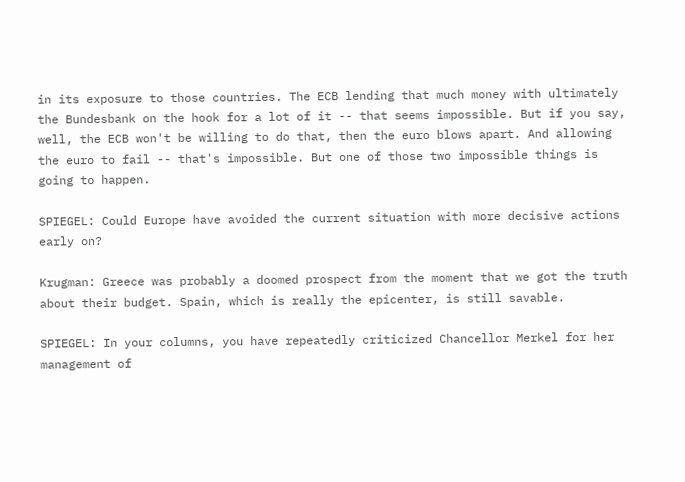in its exposure to those countries. The ECB lending that much money with ultimately the Bundesbank on the hook for a lot of it -- that seems impossible. But if you say, well, the ECB won't be willing to do that, then the euro blows apart. And allowing the euro to fail -- that's impossible. But one of those two impossible things is going to happen.

SPIEGEL: Could Europe have avoided the current situation with more decisive actions early on?

Krugman: Greece was probably a doomed prospect from the moment that we got the truth about their budget. Spain, which is really the epicenter, is still savable.

SPIEGEL: In your columns, you have repeatedly criticized Chancellor Merkel for her management of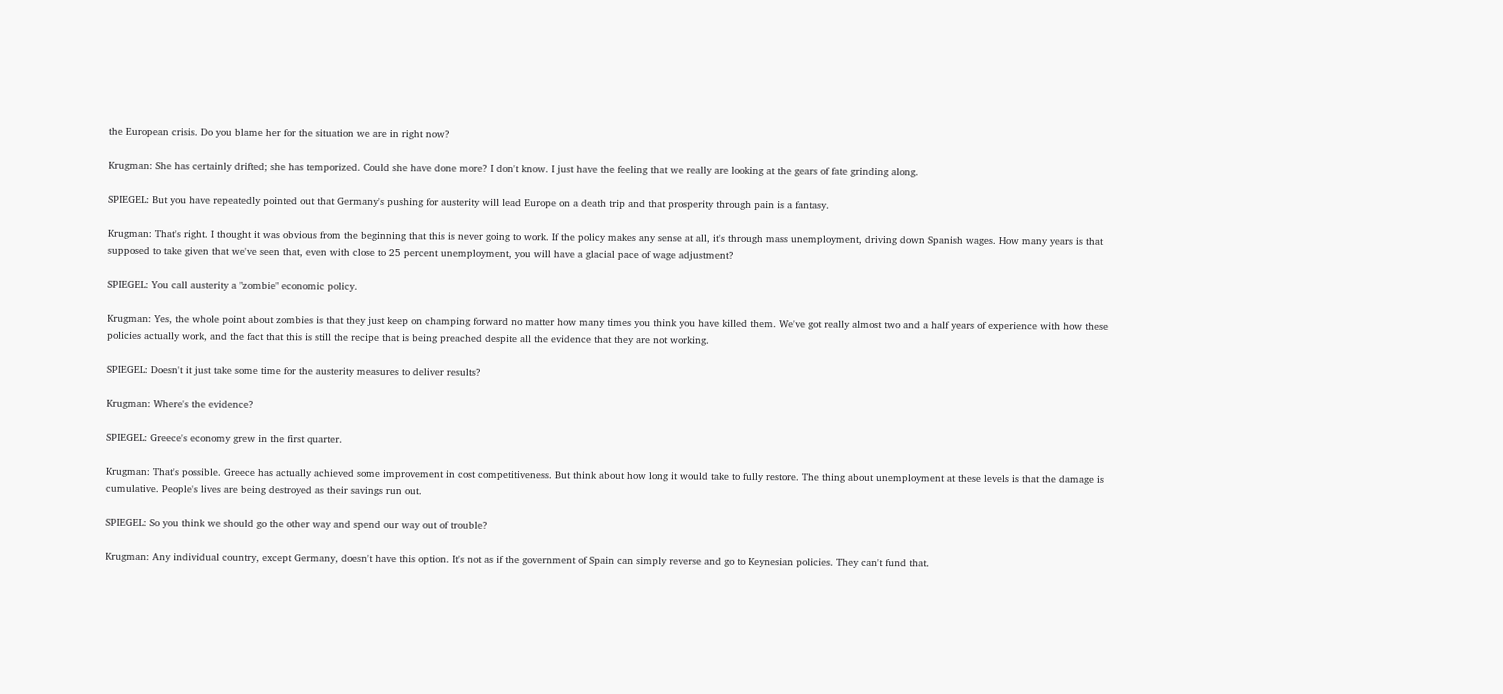the European crisis. Do you blame her for the situation we are in right now?

Krugman: She has certainly drifted; she has temporized. Could she have done more? I don't know. I just have the feeling that we really are looking at the gears of fate grinding along.

SPIEGEL: But you have repeatedly pointed out that Germany's pushing for austerity will lead Europe on a death trip and that prosperity through pain is a fantasy.

Krugman: That's right. I thought it was obvious from the beginning that this is never going to work. If the policy makes any sense at all, it's through mass unemployment, driving down Spanish wages. How many years is that supposed to take given that we've seen that, even with close to 25 percent unemployment, you will have a glacial pace of wage adjustment?

SPIEGEL: You call austerity a "zombie" economic policy.

Krugman: Yes, the whole point about zombies is that they just keep on champing forward no matter how many times you think you have killed them. We've got really almost two and a half years of experience with how these policies actually work, and the fact that this is still the recipe that is being preached despite all the evidence that they are not working.

SPIEGEL: Doesn't it just take some time for the austerity measures to deliver results?

Krugman: Where's the evidence?

SPIEGEL: Greece's economy grew in the first quarter.

Krugman: That's possible. Greece has actually achieved some improvement in cost competitiveness. But think about how long it would take to fully restore. The thing about unemployment at these levels is that the damage is cumulative. People's lives are being destroyed as their savings run out.

SPIEGEL: So you think we should go the other way and spend our way out of trouble?

Krugman: Any individual country, except Germany, doesn't have this option. It's not as if the government of Spain can simply reverse and go to Keynesian policies. They can't fund that.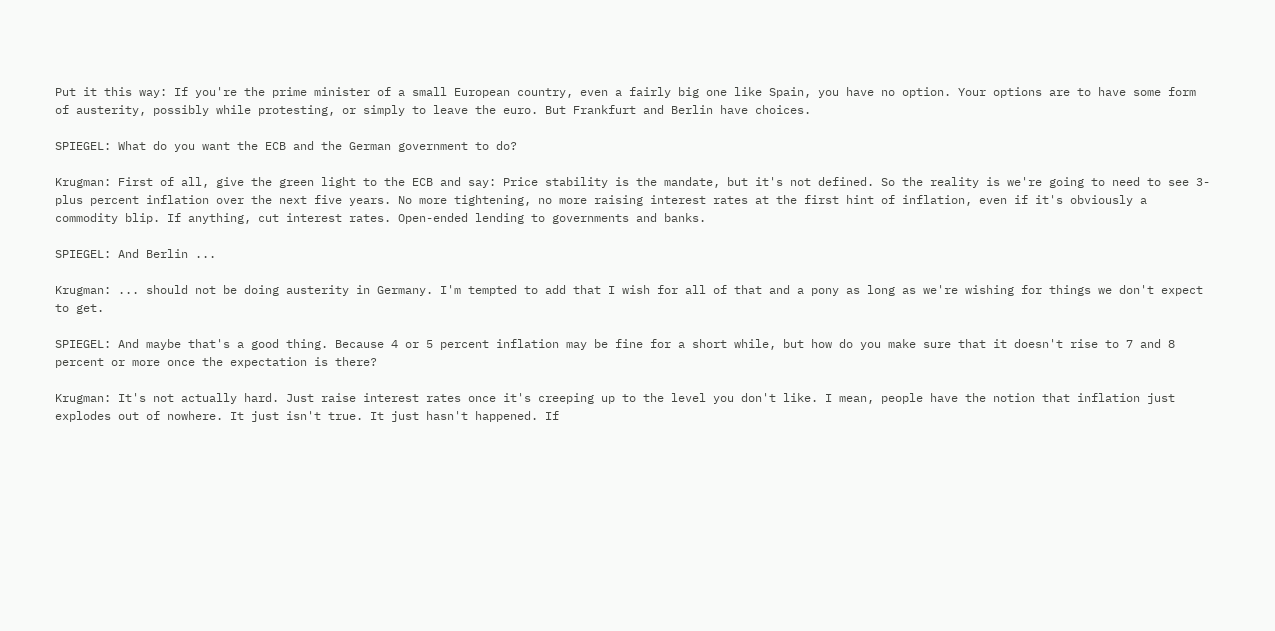Put it this way: If you're the prime minister of a small European country, even a fairly big one like Spain, you have no option. Your options are to have some form of austerity, possibly while protesting, or simply to leave the euro. But Frankfurt and Berlin have choices.

SPIEGEL: What do you want the ECB and the German government to do?

Krugman: First of all, give the green light to the ECB and say: Price stability is the mandate, but it's not defined. So the reality is we're going to need to see 3-plus percent inflation over the next five years. No more tightening, no more raising interest rates at the first hint of inflation, even if it's obviously a commodity blip. If anything, cut interest rates. Open-ended lending to governments and banks.

SPIEGEL: And Berlin ...

Krugman: ... should not be doing austerity in Germany. I'm tempted to add that I wish for all of that and a pony as long as we're wishing for things we don't expect to get.

SPIEGEL: And maybe that's a good thing. Because 4 or 5 percent inflation may be fine for a short while, but how do you make sure that it doesn't rise to 7 and 8 percent or more once the expectation is there?

Krugman: It's not actually hard. Just raise interest rates once it's creeping up to the level you don't like. I mean, people have the notion that inflation just explodes out of nowhere. It just isn't true. It just hasn't happened. If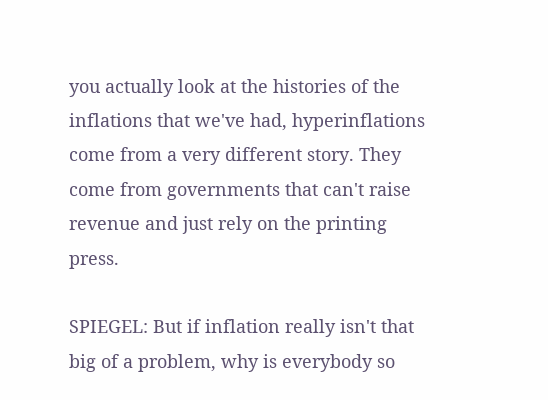you actually look at the histories of the inflations that we've had, hyperinflations come from a very different story. They come from governments that can't raise revenue and just rely on the printing press.

SPIEGEL: But if inflation really isn't that big of a problem, why is everybody so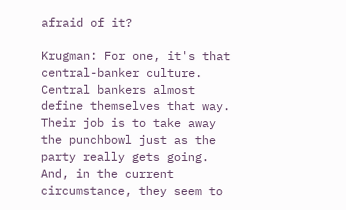afraid of it?

Krugman: For one, it's that central-banker culture. Central bankers almost define themselves that way. Their job is to take away the punchbowl just as the party really gets going. And, in the current circumstance, they seem to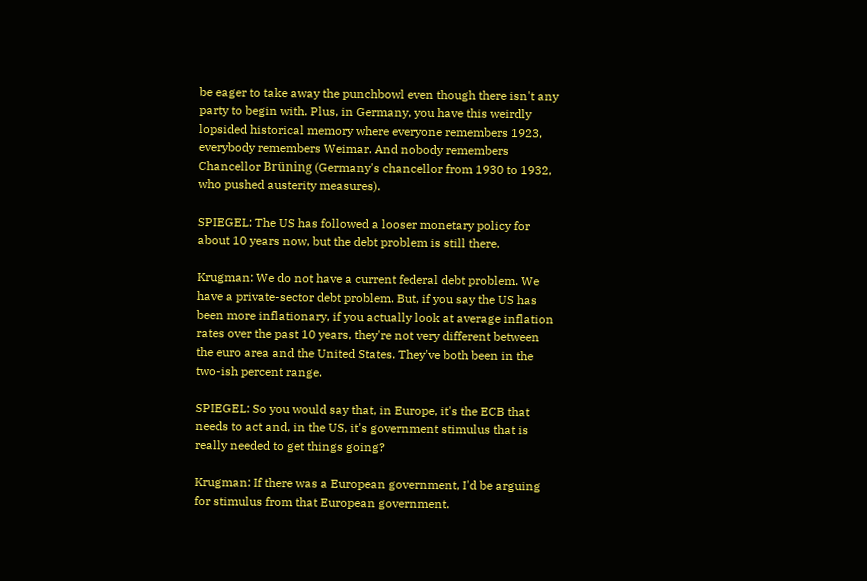be eager to take away the punchbowl even though there isn't any party to begin with. Plus, in Germany, you have this weirdly lopsided historical memory where everyone remembers 1923, everybody remembers Weimar. And nobody remembers Chancellor Brüning (Germany's chancellor from 1930 to 1932, who pushed austerity measures).

SPIEGEL: The US has followed a looser monetary policy for about 10 years now, but the debt problem is still there.

Krugman: We do not have a current federal debt problem. We have a private-sector debt problem. But, if you say the US has been more inflationary, if you actually look at average inflation rates over the past 10 years, they're not very different between the euro area and the United States. They've both been in the two-ish percent range.

SPIEGEL: So you would say that, in Europe, it's the ECB that needs to act and, in the US, it's government stimulus that is really needed to get things going?

Krugman: If there was a European government, I'd be arguing for stimulus from that European government.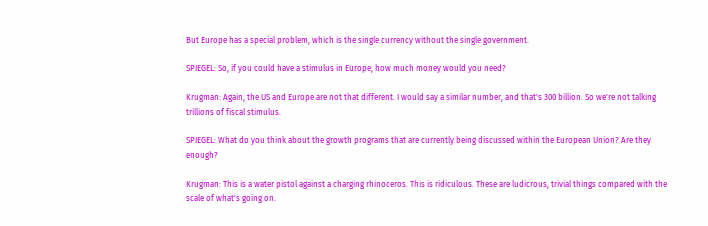But Europe has a special problem, which is the single currency without the single government.

SPIEGEL: So, if you could have a stimulus in Europe, how much money would you need?

Krugman: Again, the US and Europe are not that different. I would say a similar number, and that's 300 billion. So we're not talking trillions of fiscal stimulus.

SPIEGEL: What do you think about the growth programs that are currently being discussed within the European Union? Are they enough?

Krugman: This is a water pistol against a charging rhinoceros. This is ridiculous. These are ludicrous, trivial things compared with the scale of what's going on.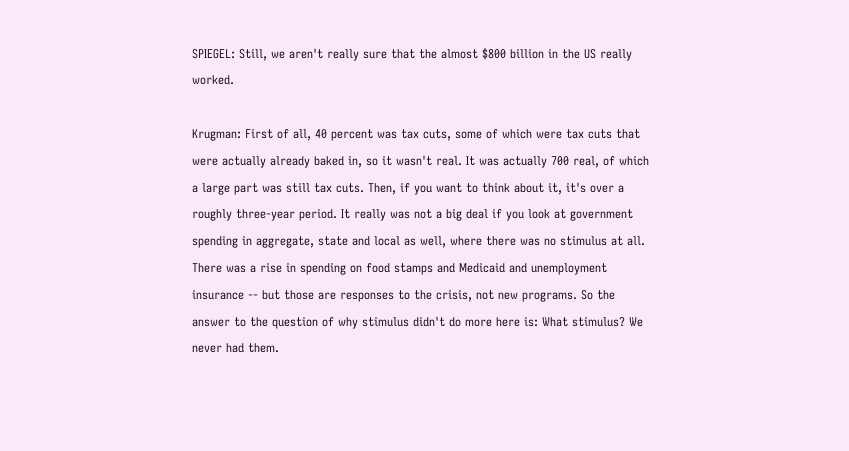SPIEGEL: Still, we aren't really sure that the almost $800 billion in the US really worked.

Krugman: First of all, 40 percent was tax cuts, some of which were tax cuts that were actually already baked in, so it wasn't real. It was actually 700 real, of which a large part was still tax cuts. Then, if you want to think about it, it's over a roughly three-year period. It really was not a big deal if you look at government spending in aggregate, state and local as well, where there was no stimulus at all. There was a rise in spending on food stamps and Medicaid and unemployment insurance -- but those are responses to the crisis, not new programs. So the answer to the question of why stimulus didn't do more here is: What stimulus? We never had them.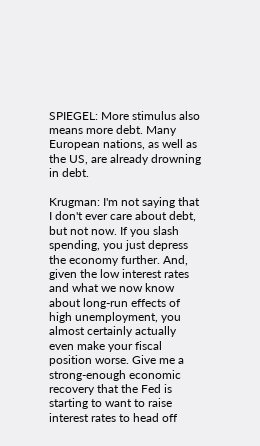SPIEGEL: More stimulus also means more debt. Many European nations, as well as the US, are already drowning in debt.

Krugman: I'm not saying that I don't ever care about debt, but not now. If you slash spending, you just depress the economy further. And, given the low interest rates and what we now know about long-run effects of high unemployment, you almost certainly actually even make your fiscal position worse. Give me a strong-enough economic recovery that the Fed is starting to want to raise interest rates to head off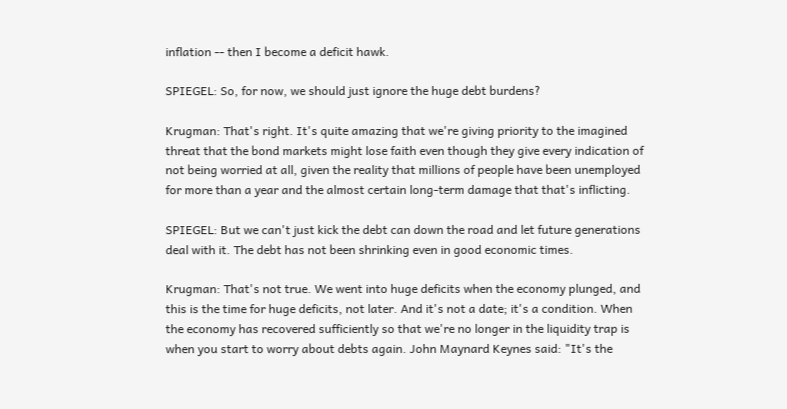inflation -- then I become a deficit hawk.

SPIEGEL: So, for now, we should just ignore the huge debt burdens?

Krugman: That's right. It's quite amazing that we're giving priority to the imagined threat that the bond markets might lose faith even though they give every indication of not being worried at all, given the reality that millions of people have been unemployed for more than a year and the almost certain long-term damage that that's inflicting.

SPIEGEL: But we can't just kick the debt can down the road and let future generations deal with it. The debt has not been shrinking even in good economic times.

Krugman: That's not true. We went into huge deficits when the economy plunged, and this is the time for huge deficits, not later. And it's not a date; it's a condition. When the economy has recovered sufficiently so that we're no longer in the liquidity trap is when you start to worry about debts again. John Maynard Keynes said: "It's the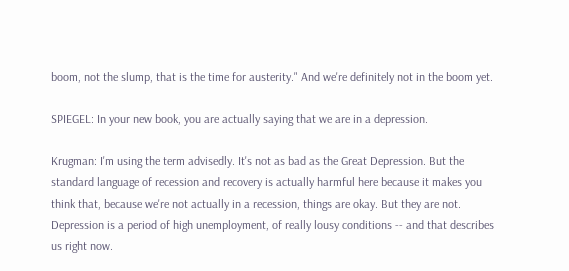boom, not the slump, that is the time for austerity." And we're definitely not in the boom yet.

SPIEGEL: In your new book, you are actually saying that we are in a depression.

Krugman: I'm using the term advisedly. It's not as bad as the Great Depression. But the standard language of recession and recovery is actually harmful here because it makes you think that, because we're not actually in a recession, things are okay. But they are not. Depression is a period of high unemployment, of really lousy conditions -- and that describes us right now.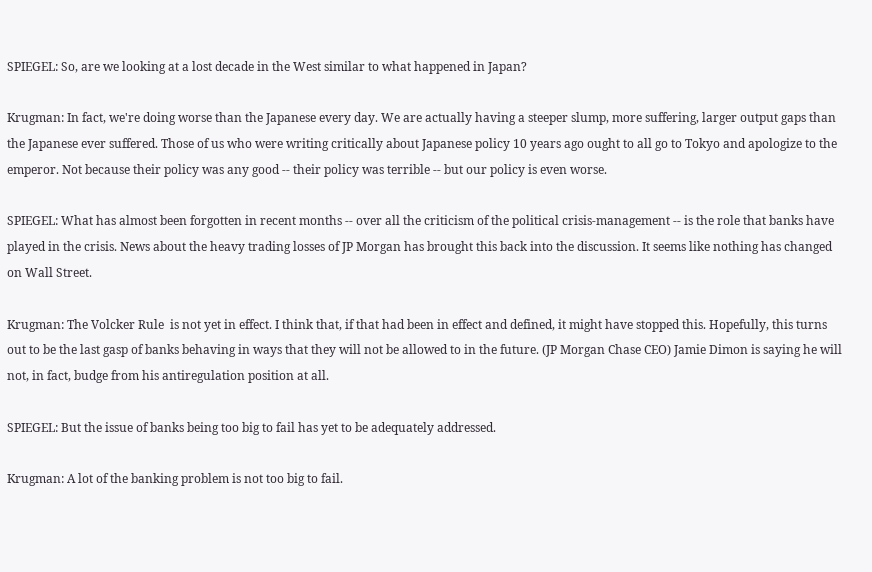SPIEGEL: So, are we looking at a lost decade in the West similar to what happened in Japan?

Krugman: In fact, we're doing worse than the Japanese every day. We are actually having a steeper slump, more suffering, larger output gaps than the Japanese ever suffered. Those of us who were writing critically about Japanese policy 10 years ago ought to all go to Tokyo and apologize to the emperor. Not because their policy was any good -- their policy was terrible -- but our policy is even worse.

SPIEGEL: What has almost been forgotten in recent months -- over all the criticism of the political crisis-management -- is the role that banks have played in the crisis. News about the heavy trading losses of JP Morgan has brought this back into the discussion. It seems like nothing has changed on Wall Street.

Krugman: The Volcker Rule  is not yet in effect. I think that, if that had been in effect and defined, it might have stopped this. Hopefully, this turns out to be the last gasp of banks behaving in ways that they will not be allowed to in the future. (JP Morgan Chase CEO) Jamie Dimon is saying he will not, in fact, budge from his antiregulation position at all.

SPIEGEL: But the issue of banks being too big to fail has yet to be adequately addressed.

Krugman: A lot of the banking problem is not too big to fail.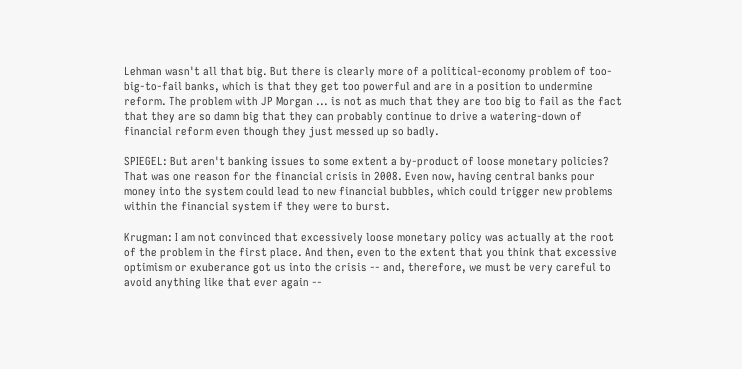Lehman wasn't all that big. But there is clearly more of a political-economy problem of too-big-to-fail banks, which is that they get too powerful and are in a position to undermine reform. The problem with JP Morgan ... is not as much that they are too big to fail as the fact that they are so damn big that they can probably continue to drive a watering-down of financial reform even though they just messed up so badly.

SPIEGEL: But aren't banking issues to some extent a by-product of loose monetary policies? That was one reason for the financial crisis in 2008. Even now, having central banks pour money into the system could lead to new financial bubbles, which could trigger new problems within the financial system if they were to burst.

Krugman: I am not convinced that excessively loose monetary policy was actually at the root of the problem in the first place. And then, even to the extent that you think that excessive optimism or exuberance got us into the crisis -- and, therefore, we must be very careful to avoid anything like that ever again --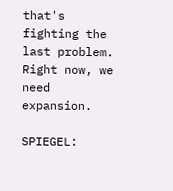that's fighting the last problem. Right now, we need expansion.

SPIEGEL: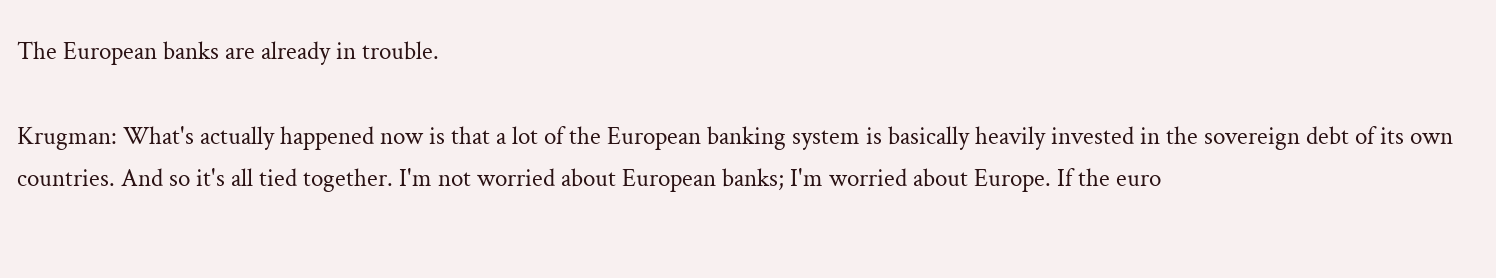The European banks are already in trouble.

Krugman: What's actually happened now is that a lot of the European banking system is basically heavily invested in the sovereign debt of its own countries. And so it's all tied together. I'm not worried about European banks; I'm worried about Europe. If the euro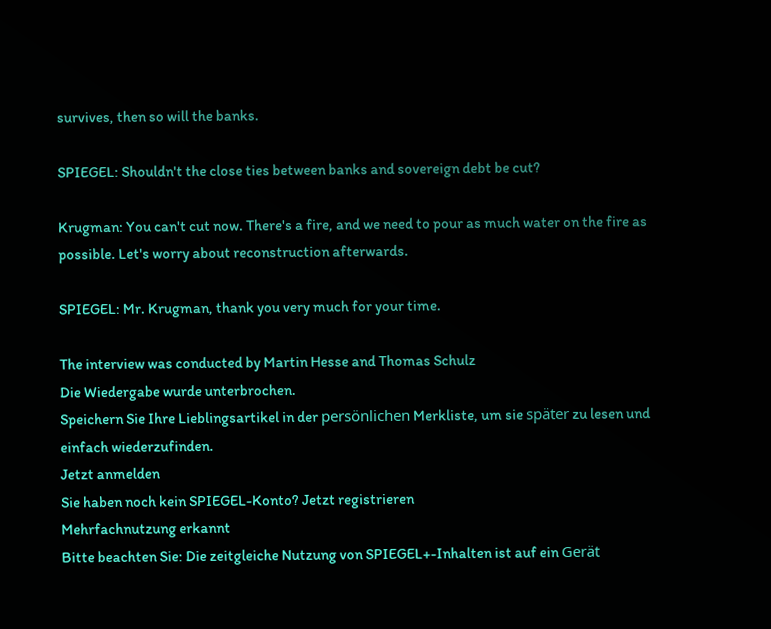survives, then so will the banks.

SPIEGEL: Shouldn't the close ties between banks and sovereign debt be cut?

Krugman: You can't cut now. There's a fire, and we need to pour as much water on the fire as possible. Let's worry about reconstruction afterwards.

SPIEGEL: Mr. Krugman, thank you very much for your time.

The interview was conducted by Martin Hesse and Thomas Schulz
Die Wiedergabe wurde unterbrochen.
Speichern Sie Ihre Lieblingsartikel in der persönlichen Merkliste, um sie später zu lesen und einfach wiederzufinden.
Jetzt anmelden
Sie haben noch kein SPIEGEL-Konto? Jetzt registrieren
Mehrfachnutzung erkannt
Bitte beachten Sie: Die zeitgleiche Nutzung von SPIEGEL+-Inhalten ist auf ein Gerät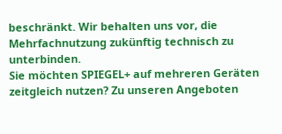beschränkt. Wir behalten uns vor, die Mehrfachnutzung zukünftig technisch zu unterbinden.
Sie möchten SPIEGEL+ auf mehreren Geräten zeitgleich nutzen? Zu unseren Angeboten